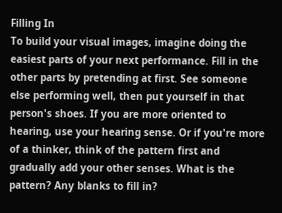Filling In
To build your visual images, imagine doing the easiest parts of your next performance. Fill in the other parts by pretending at first. See someone else performing well, then put yourself in that person's shoes. If you are more oriented to hearing, use your hearing sense. Or if you're more of a thinker, think of the pattern first and gradually add your other senses. What is the pattern? Any blanks to fill in?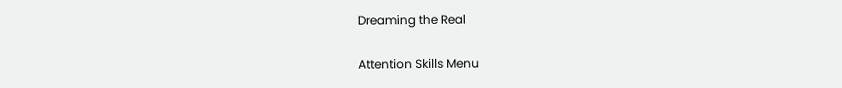Dreaming the Real

Attention Skills Menu